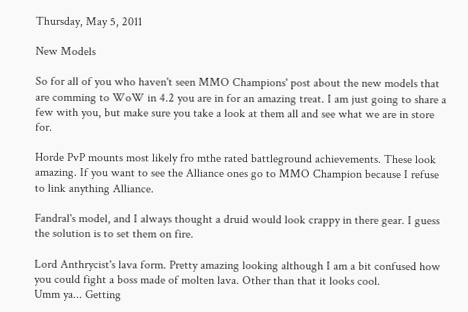Thursday, May 5, 2011

New Models

So for all of you who haven't seen MMO Champions' post about the new models that are comming to WoW in 4.2 you are in for an amazing treat. I am just going to share a few with you, but make sure you take a look at them all and see what we are in store for.

Horde PvP mounts most likely fro mthe rated battleground achievements. These look amazing. If you want to see the Alliance ones go to MMO Champion because I refuse to link anything Alliance.

Fandral's model, and I always thought a druid would look crappy in there gear. I guess the solution is to set them on fire.

Lord Anthrycist's lava form. Pretty amazing looking although I am a bit confused how you could fight a boss made of molten lava. Other than that it looks cool.
Umm ya... Getting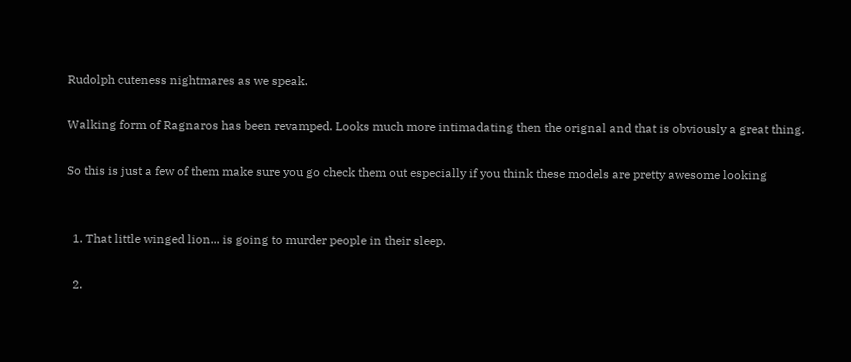Rudolph cuteness nightmares as we speak.

Walking form of Ragnaros has been revamped. Looks much more intimadating then the orignal and that is obviously a great thing.

So this is just a few of them make sure you go check them out especially if you think these models are pretty awesome looking


  1. That little winged lion... is going to murder people in their sleep.

  2.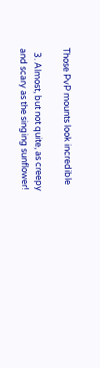Those PvP mounts look incredible

  3. Almost, but not quite, as creepy and scary as the singing sunflower!